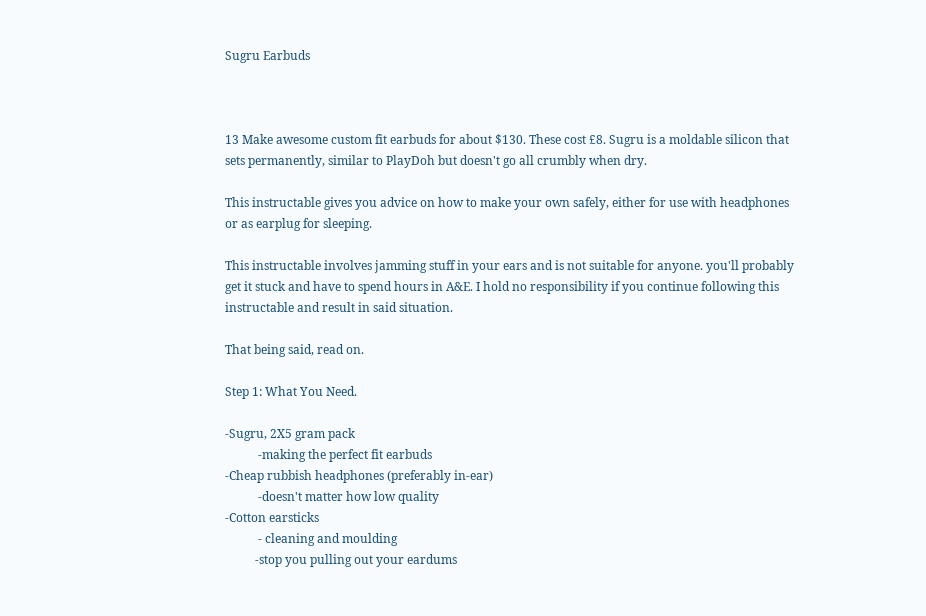Sugru Earbuds



13 Make awesome custom fit earbuds for about $130. These cost £8. Sugru is a moldable silicon that sets permanently, similar to PlayDoh but doesn't go all crumbly when dry.

This instructable gives you advice on how to make your own safely, either for use with headphones or as earplug for sleeping.

This instructable involves jamming stuff in your ears and is not suitable for anyone. you'll probably get it stuck and have to spend hours in A&E. I hold no responsibility if you continue following this instructable and result in said situation.

That being said, read on.

Step 1: What You Need.

-Sugru, 2X5 gram pack
           -making the perfect fit earbuds
-Cheap rubbish headphones (preferably in-ear)
           -doesn't matter how low quality
-Cotton earsticks
           - cleaning and moulding
          -stop you pulling out your eardums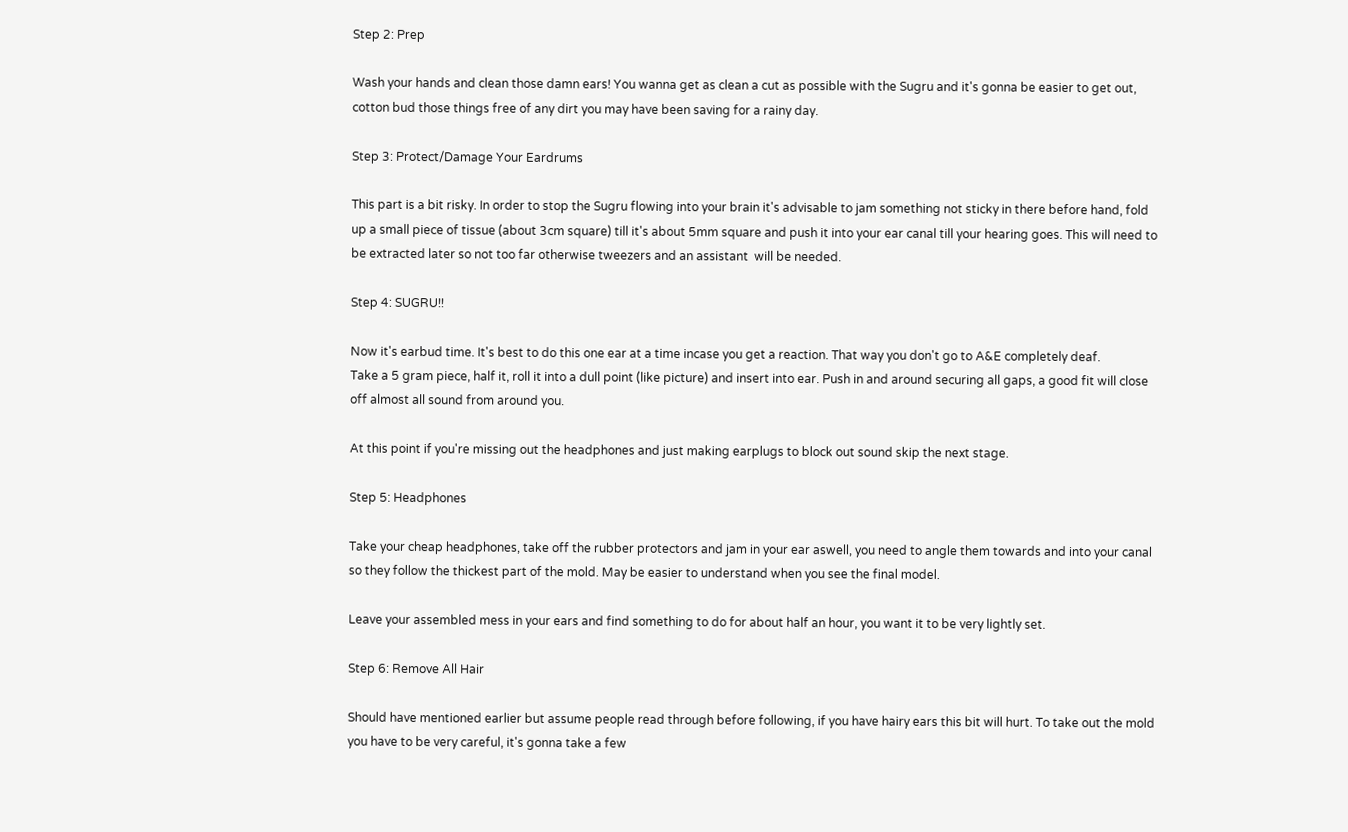Step 2: Prep

Wash your hands and clean those damn ears! You wanna get as clean a cut as possible with the Sugru and it's gonna be easier to get out, cotton bud those things free of any dirt you may have been saving for a rainy day.

Step 3: Protect/Damage Your Eardrums

This part is a bit risky. In order to stop the Sugru flowing into your brain it's advisable to jam something not sticky in there before hand, fold up a small piece of tissue (about 3cm square) till it's about 5mm square and push it into your ear canal till your hearing goes. This will need to be extracted later so not too far otherwise tweezers and an assistant  will be needed.

Step 4: SUGRU!!

Now it's earbud time. It's best to do this one ear at a time incase you get a reaction. That way you don't go to A&E completely deaf.
Take a 5 gram piece, half it, roll it into a dull point (like picture) and insert into ear. Push in and around securing all gaps, a good fit will close off almost all sound from around you.

At this point if you're missing out the headphones and just making earplugs to block out sound skip the next stage.

Step 5: Headphones

Take your cheap headphones, take off the rubber protectors and jam in your ear aswell, you need to angle them towards and into your canal so they follow the thickest part of the mold. May be easier to understand when you see the final model.

Leave your assembled mess in your ears and find something to do for about half an hour, you want it to be very lightly set.

Step 6: Remove All Hair

Should have mentioned earlier but assume people read through before following, if you have hairy ears this bit will hurt. To take out the mold you have to be very careful, it's gonna take a few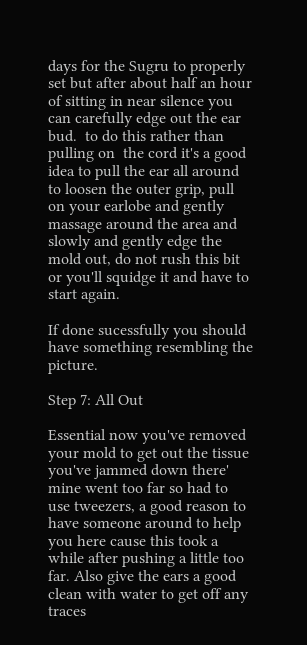days for the Sugru to properly set but after about half an hour of sitting in near silence you can carefully edge out the ear bud.  to do this rather than pulling on  the cord it's a good idea to pull the ear all around to loosen the outer grip, pull on your earlobe and gently massage around the area and slowly and gently edge the mold out, do not rush this bit or you'll squidge it and have to start again.

If done sucessfully you should have something resembling the picture.

Step 7: All Out

Essential now you've removed your mold to get out the tissue you've jammed down there' mine went too far so had to use tweezers, a good reason to have someone around to help you here cause this took a while after pushing a little too far. Also give the ears a good clean with water to get off any traces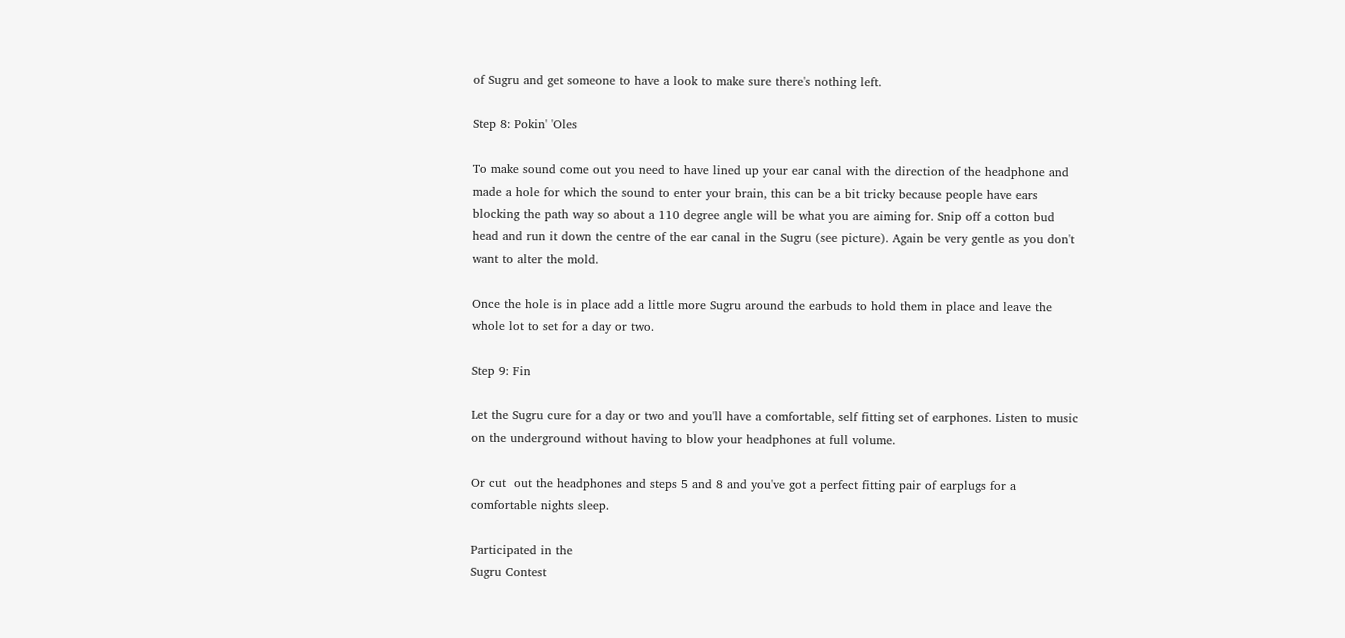of Sugru and get someone to have a look to make sure there's nothing left.

Step 8: Pokin' 'Oles

To make sound come out you need to have lined up your ear canal with the direction of the headphone and made a hole for which the sound to enter your brain, this can be a bit tricky because people have ears blocking the path way so about a 110 degree angle will be what you are aiming for. Snip off a cotton bud head and run it down the centre of the ear canal in the Sugru (see picture). Again be very gentle as you don't want to alter the mold.

Once the hole is in place add a little more Sugru around the earbuds to hold them in place and leave the whole lot to set for a day or two.

Step 9: Fin

Let the Sugru cure for a day or two and you'll have a comfortable, self fitting set of earphones. Listen to music on the underground without having to blow your headphones at full volume.

Or cut  out the headphones and steps 5 and 8 and you've got a perfect fitting pair of earplugs for a comfortable nights sleep.

Participated in the
Sugru Contest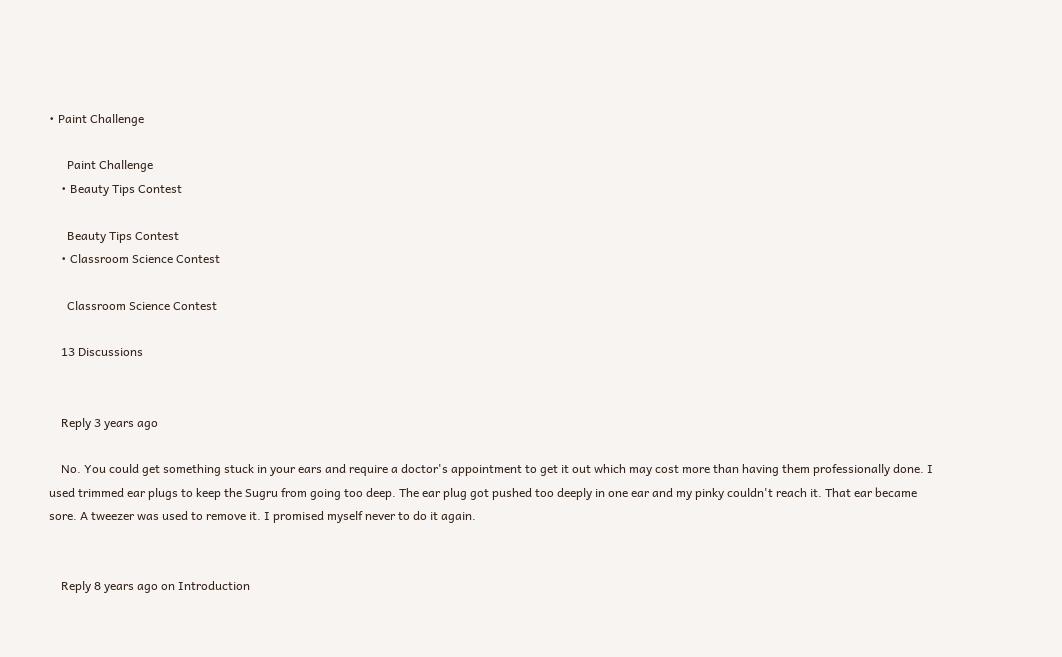• Paint Challenge

      Paint Challenge
    • Beauty Tips Contest

      Beauty Tips Contest
    • Classroom Science Contest

      Classroom Science Contest

    13 Discussions


    Reply 3 years ago

    No. You could get something stuck in your ears and require a doctor's appointment to get it out which may cost more than having them professionally done. I used trimmed ear plugs to keep the Sugru from going too deep. The ear plug got pushed too deeply in one ear and my pinky couldn't reach it. That ear became sore. A tweezer was used to remove it. I promised myself never to do it again.


    Reply 8 years ago on Introduction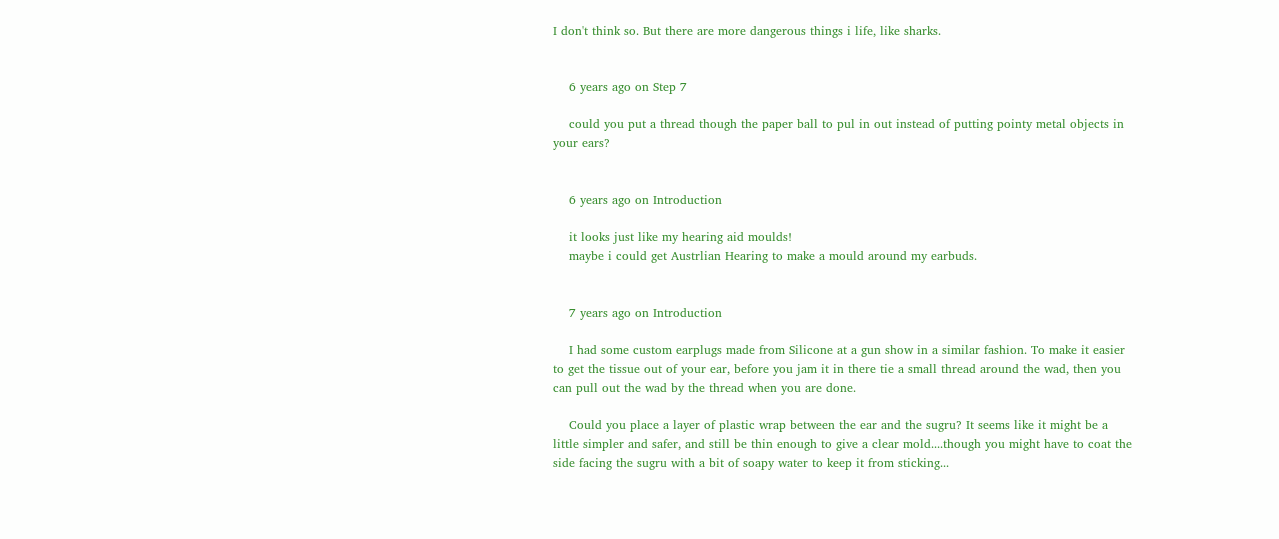I don't think so. But there are more dangerous things i life, like sharks.


    6 years ago on Step 7

    could you put a thread though the paper ball to pul in out instead of putting pointy metal objects in your ears?


    6 years ago on Introduction

    it looks just like my hearing aid moulds!
    maybe i could get Austrlian Hearing to make a mould around my earbuds.


    7 years ago on Introduction

    I had some custom earplugs made from Silicone at a gun show in a similar fashion. To make it easier to get the tissue out of your ear, before you jam it in there tie a small thread around the wad, then you can pull out the wad by the thread when you are done.

    Could you place a layer of plastic wrap between the ear and the sugru? It seems like it might be a little simpler and safer, and still be thin enough to give a clear mold....though you might have to coat the side facing the sugru with a bit of soapy water to keep it from sticking...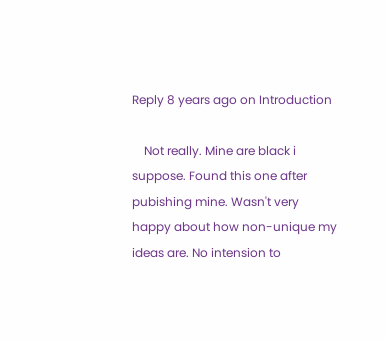Reply 8 years ago on Introduction

    Not really. Mine are black i suppose. Found this one after pubishing mine. Wasn't very happy about how non-unique my ideas are. No intension to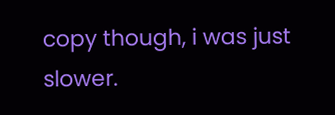copy though, i was just slower.